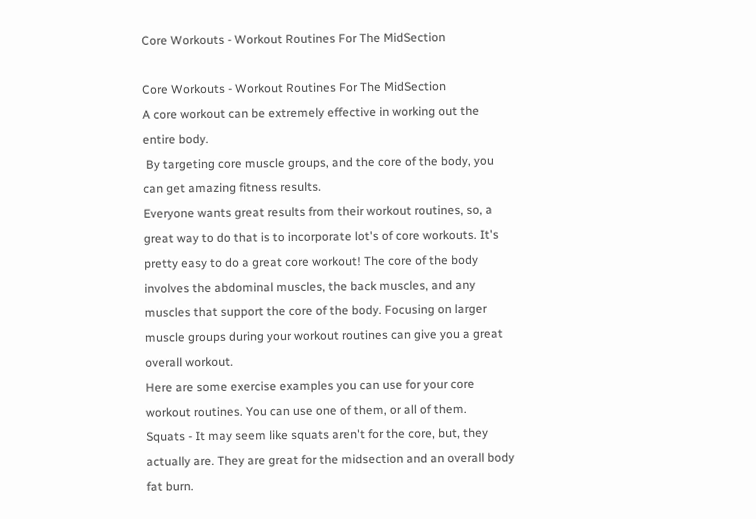Core Workouts - Workout Routines For The MidSection

Core Workouts - Workout Routines For The MidSection
A core workout can be extremely effective in working out the entire body.
 By targeting core muscle groups, and the core of the body, you can get amazing fitness results.
Everyone wants great results from their workout routines, so, a great way to do that is to incorporate lot's of core workouts. It's pretty easy to do a great core workout! The core of the body involves the abdominal muscles, the back muscles, and any muscles that support the core of the body. Focusing on larger muscle groups during your workout routines can give you a great overall workout.
Here are some exercise examples you can use for your core workout routines. You can use one of them, or all of them.
Squats - It may seem like squats aren't for the core, but, they actually are. They are great for the midsection and an overall body fat burn.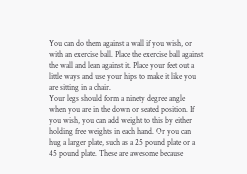You can do them against a wall if you wish, or with an exercise ball. Place the exercise ball against the wall and lean against it. Place your feet out a little ways and use your hips to make it like you are sitting in a chair.
Your legs should form a ninety degree angle when you are in the down or seated position. If you wish, you can add weight to this by either holding free weights in each hand. Or you can hug a larger plate, such as a 25 pound plate or a 45 pound plate. These are awesome because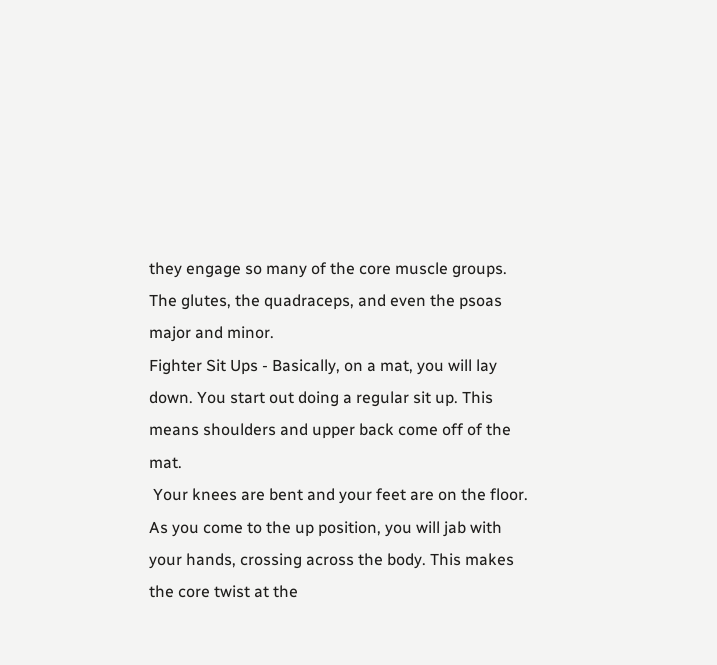they engage so many of the core muscle groups. The glutes, the quadraceps, and even the psoas major and minor.
Fighter Sit Ups - Basically, on a mat, you will lay down. You start out doing a regular sit up. This means shoulders and upper back come off of the mat.
 Your knees are bent and your feet are on the floor. As you come to the up position, you will jab with your hands, crossing across the body. This makes the core twist at the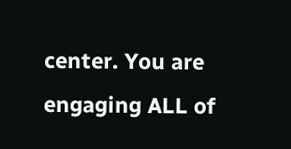center. You are engaging ALL of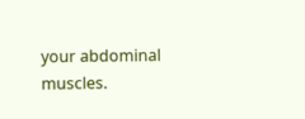your abdominal muscles.